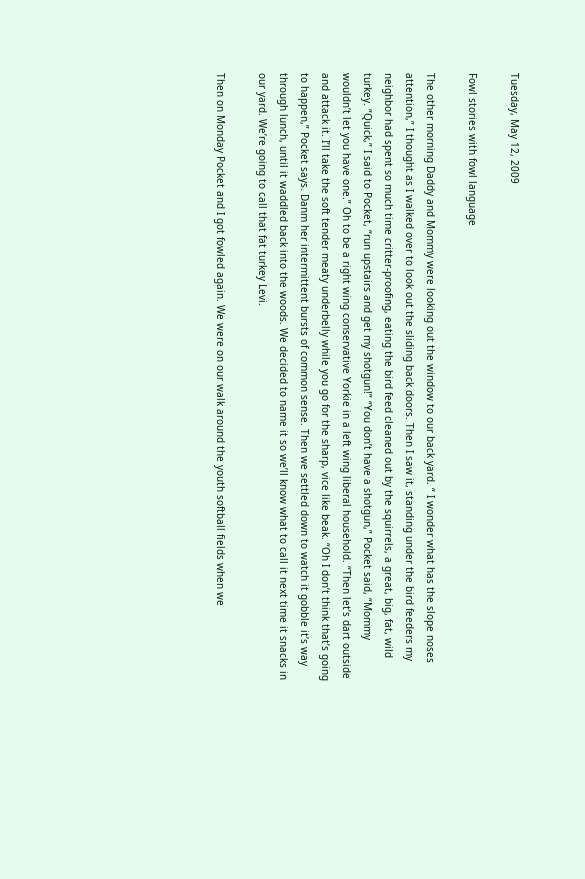Tuesday, May 12, 2009

Fowl stories with fowl language

The other morning Daddy and Mommy were looking out the window to our back yard. “ I wonder what has the slope noses attention,” I thought as I walked over to look out the sliding back doors. Then I saw it, standing under the bird feeders my neighbor had spent so much time critter-proofing, eating the bird feed cleaned out by the squirrels, a great, big, fat, wild turkey. “Quick,” I said to Pocket, “run upstairs and get my shotgun!” “You don’t have a shotgun,” Pocket said, “Mommy wouldn’t let you have one.” Oh to be a right wing conservative Yorkie in a left wing liberal household. “Then let’s dart outside and attack it. I’ll take the soft tender meaty underbelly while you go for the sharp, vice like beak. “Oh I don’t think that’s going to happen,” Pocket says. Danm her intermittent bursts of common sense. Then we settled down to watch it gobble it’s way through lunch, until it waddled back into the woods. We decided to name it so we’ll know what to call it next time it snacks in our yard. We’re going to call that fat turkey Levi.

Then on Monday Pocket and I got fowled again. We were on our walk around the youth softball fields when we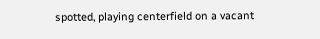spotted, playing centerfield on a vacant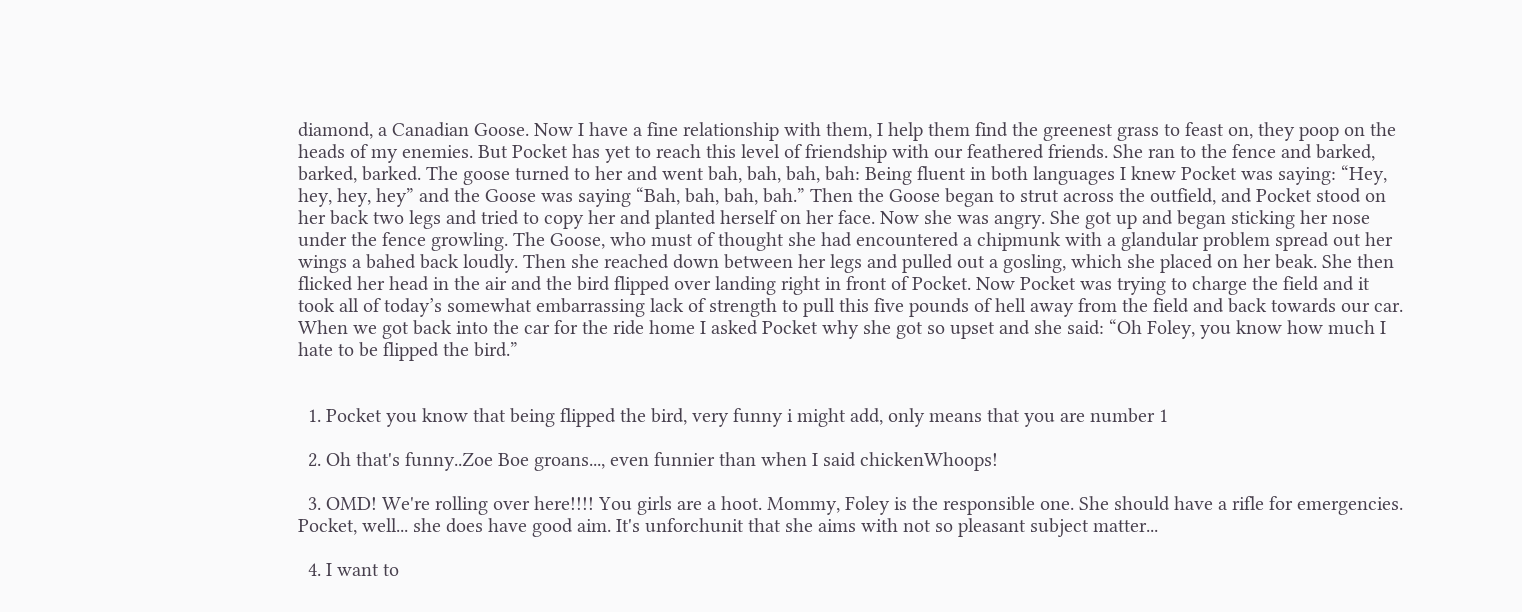diamond, a Canadian Goose. Now I have a fine relationship with them, I help them find the greenest grass to feast on, they poop on the heads of my enemies. But Pocket has yet to reach this level of friendship with our feathered friends. She ran to the fence and barked, barked, barked. The goose turned to her and went bah, bah, bah, bah: Being fluent in both languages I knew Pocket was saying: “Hey, hey, hey, hey” and the Goose was saying “Bah, bah, bah, bah.” Then the Goose began to strut across the outfield, and Pocket stood on her back two legs and tried to copy her and planted herself on her face. Now she was angry. She got up and began sticking her nose under the fence growling. The Goose, who must of thought she had encountered a chipmunk with a glandular problem spread out her wings a bahed back loudly. Then she reached down between her legs and pulled out a gosling, which she placed on her beak. She then flicked her head in the air and the bird flipped over landing right in front of Pocket. Now Pocket was trying to charge the field and it took all of today’s somewhat embarrassing lack of strength to pull this five pounds of hell away from the field and back towards our car. When we got back into the car for the ride home I asked Pocket why she got so upset and she said: “Oh Foley, you know how much I hate to be flipped the bird.”


  1. Pocket you know that being flipped the bird, very funny i might add, only means that you are number 1

  2. Oh that's funny..Zoe Boe groans..., even funnier than when I said chickenWhoops!

  3. OMD! We're rolling over here!!!! You girls are a hoot. Mommy, Foley is the responsible one. She should have a rifle for emergencies. Pocket, well... she does have good aim. It's unforchunit that she aims with not so pleasant subject matter...

  4. I want to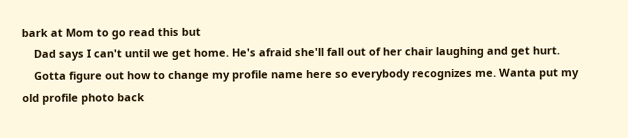bark at Mom to go read this but
    Dad says I can't until we get home. He's afraid she'll fall out of her chair laughing and get hurt.
    Gotta figure out how to change my profile name here so everybody recognizes me. Wanta put my old profile photo back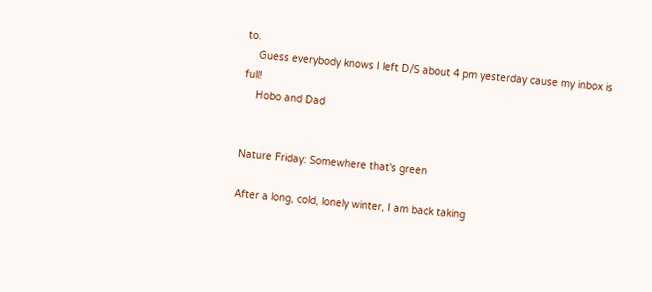to.
    Guess everybody knows I left D/S about 4 pm yesterday cause my inbox is full!
    Hobo and Dad


Nature Friday: Somewhere that's green

After a long, cold, lonely winter, I am back taking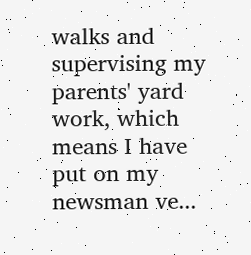walks and supervising my parents' yard work, which means I have put on my newsman ve...